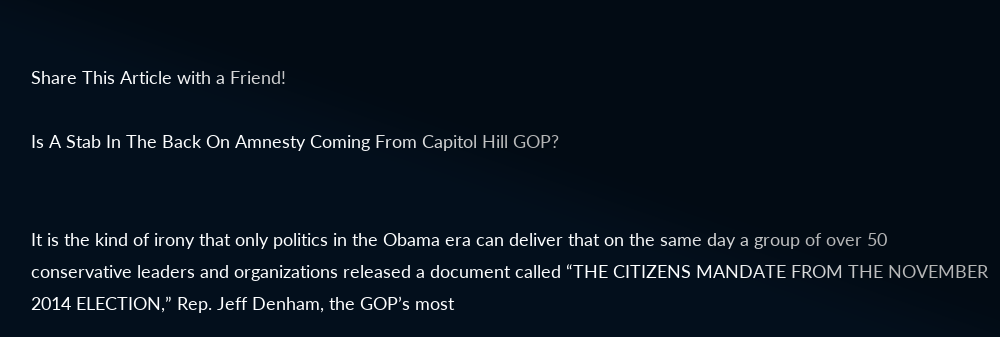Share This Article with a Friend!

Is A Stab In The Back On Amnesty Coming From Capitol Hill GOP?


It is the kind of irony that only politics in the Obama era can deliver that on the same day a group of over 50 conservative leaders and organizations released a document called “THE CITIZENS MANDATE FROM THE NOVEMBER 2014 ELECTION,” Rep. Jeff Denham, the GOP’s most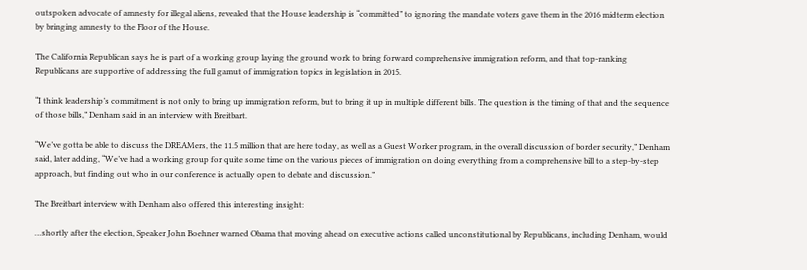outspoken advocate of amnesty for illegal aliens, revealed that the House leadership is “committed” to ignoring the mandate voters gave them in the 2016 midterm election by bringing amnesty to the Floor of the House.

The California Republican says he is part of a working group laying the ground work to bring forward comprehensive immigration reform, and that top-ranking Republicans are supportive of addressing the full gamut of immigration topics in legislation in 2015.

“I think leadership’s commitment is not only to bring up immigration reform, but to bring it up in multiple different bills. The question is the timing of that and the sequence of those bills,” Denham said in an interview with Breitbart.

“We’ve gotta be able to discuss the DREAMers, the 11.5 million that are here today, as well as a Guest Worker program, in the overall discussion of border security,” Denham said, later adding, “We’ve had a working group for quite some time on the various pieces of immigration on doing everything from a comprehensive bill to a step-by-step approach, but finding out who in our conference is actually open to debate and discussion.”

The Breitbart interview with Denham also offered this interesting insight:

…shortly after the election, Speaker John Boehner warned Obama that moving ahead on executive actions called unconstitutional by Republicans, including Denham, would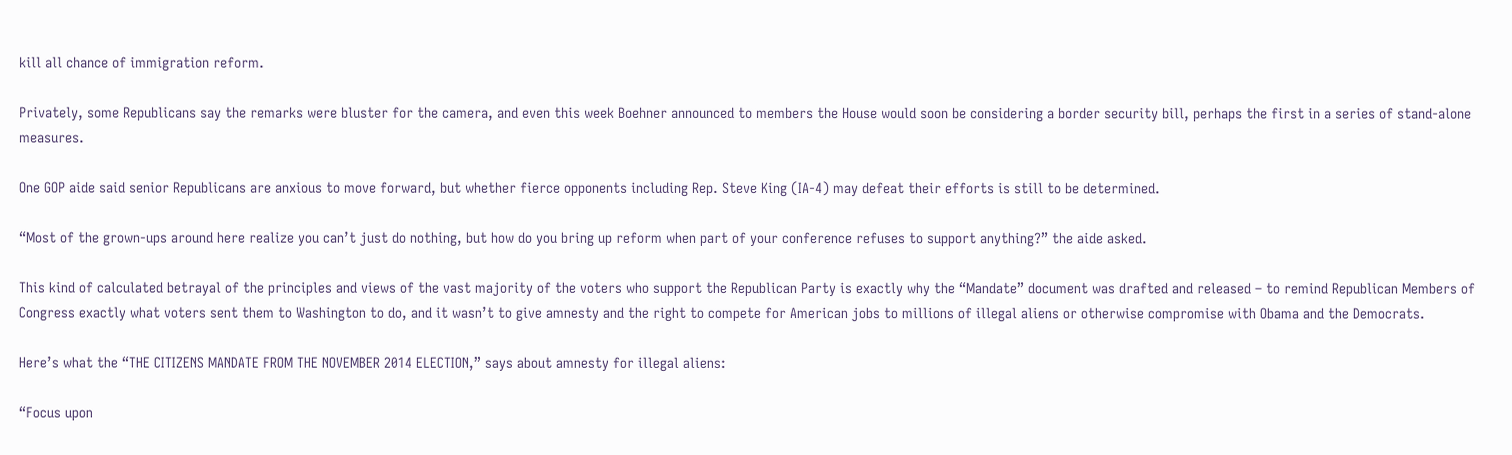kill all chance of immigration reform.

Privately, some Republicans say the remarks were bluster for the camera, and even this week Boehner announced to members the House would soon be considering a border security bill, perhaps the first in a series of stand-alone measures.

One GOP aide said senior Republicans are anxious to move forward, but whether fierce opponents including Rep. Steve King (IA-4) may defeat their efforts is still to be determined.

“Most of the grown-ups around here realize you can’t just do nothing, but how do you bring up reform when part of your conference refuses to support anything?” the aide asked.

This kind of calculated betrayal of the principles and views of the vast majority of the voters who support the Republican Party is exactly why the “Mandate” document was drafted and released – to remind Republican Members of Congress exactly what voters sent them to Washington to do, and it wasn’t to give amnesty and the right to compete for American jobs to millions of illegal aliens or otherwise compromise with Obama and the Democrats.

Here’s what the “THE CITIZENS MANDATE FROM THE NOVEMBER 2014 ELECTION,” says about amnesty for illegal aliens:

“Focus upon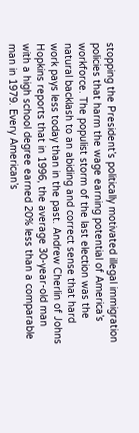stopping the President’s politically motivated illegal immigration policies that harm the wage earning potential of America’s workforce. The populist storm of the last election was the natural backlash to an abiding and correct sense that hard work pays less today than in the past. Andrew Cherlin of Johns Hopkins reports that in 1996, the average 30-year-old man with a high school degree earned 20% less than a comparable man in 1979. Every American’s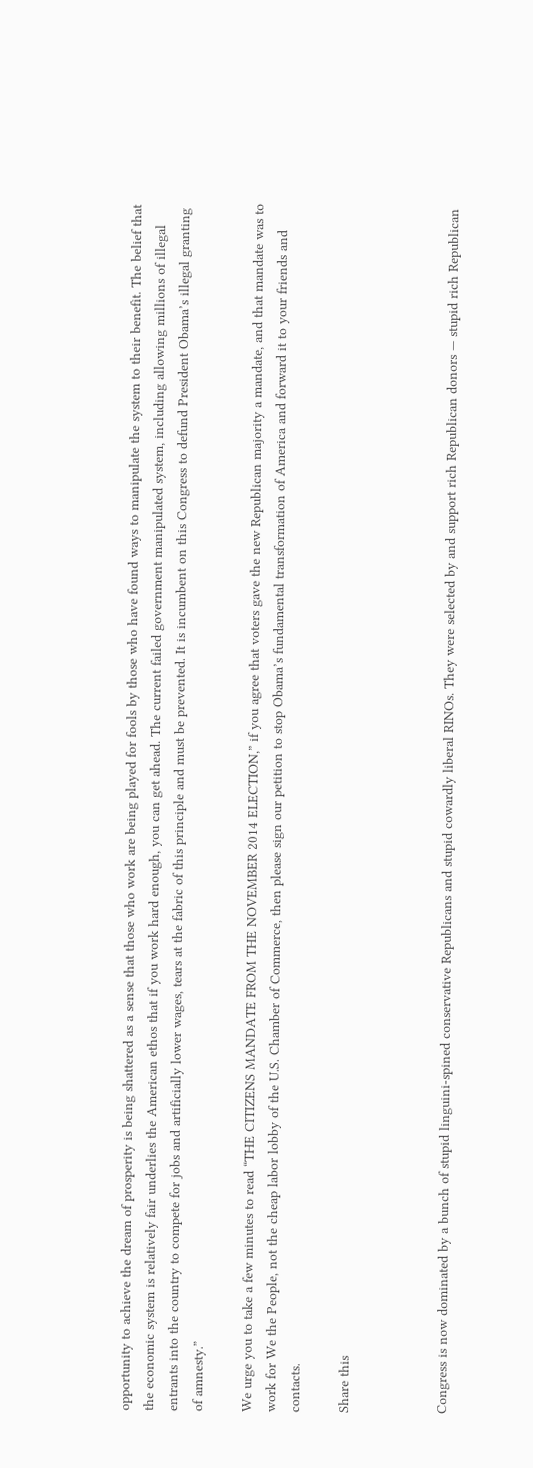opportunity to achieve the dream of prosperity is being shattered as a sense that those who work are being played for fools by those who have found ways to manipulate the system to their benefit. The belief that the economic system is relatively fair underlies the American ethos that if you work hard enough, you can get ahead. The current failed government manipulated system, including allowing millions of illegal entrants into the country to compete for jobs and artificially lower wages, tears at the fabric of this principle and must be prevented. It is incumbent on this Congress to defund President Obama’s illegal granting of amnesty.”

We urge you to take a few minutes to read “THE CITIZENS MANDATE FROM THE NOVEMBER 2014 ELECTION,” if you agree that voters gave the new Republican majority a mandate, and that mandate was to work for We the People, not the cheap labor lobby of the U.S. Chamber of Commerce, then please sign our petition to stop Obama’s fundamental transformation of America and forward it to your friends and contacts.

Share this



Congress is now dominated by a bunch of stupid linguini-spined conservative Republicans and stupid cowardly liberal RINOs. They were selected by and support rich Republican donors — stupid rich Republican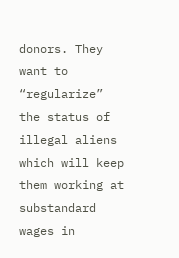donors. They want to “regularize” the status of illegal aliens which will keep them working at substandard wages in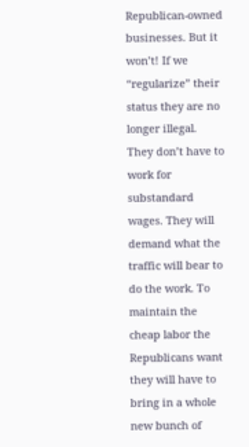Republican-owned businesses. But it won’t! If we “regularize” their status they are no longer illegal. They don’t have to work for substandard wages. They will demand what the traffic will bear to do the work. To maintain the cheap labor the Republicans want they will have to bring in a whole new bunch of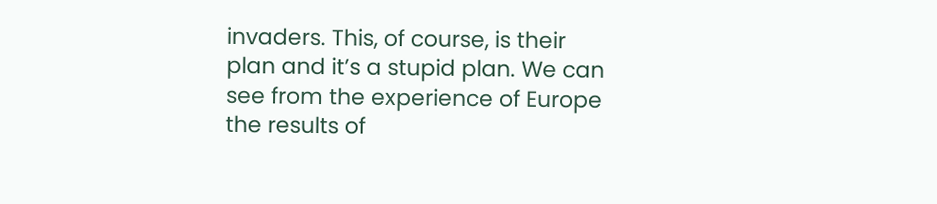invaders. This, of course, is their plan and it’s a stupid plan. We can see from the experience of Europe the results of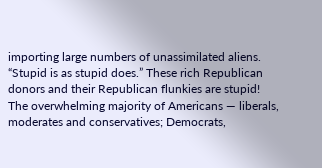importing large numbers of unassimilated aliens. “Stupid is as stupid does.” These rich Republican donors and their Republican flunkies are stupid! The overwhelming majority of Americans — liberals, moderates and conservatives; Democrats,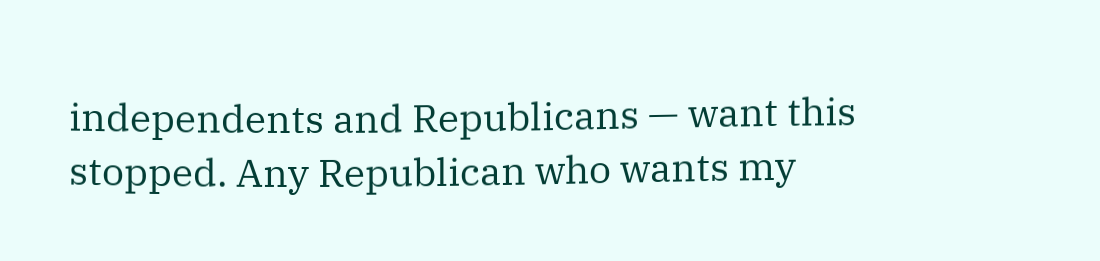independents and Republicans — want this stopped. Any Republican who wants my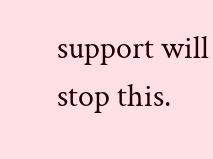support will stop this.